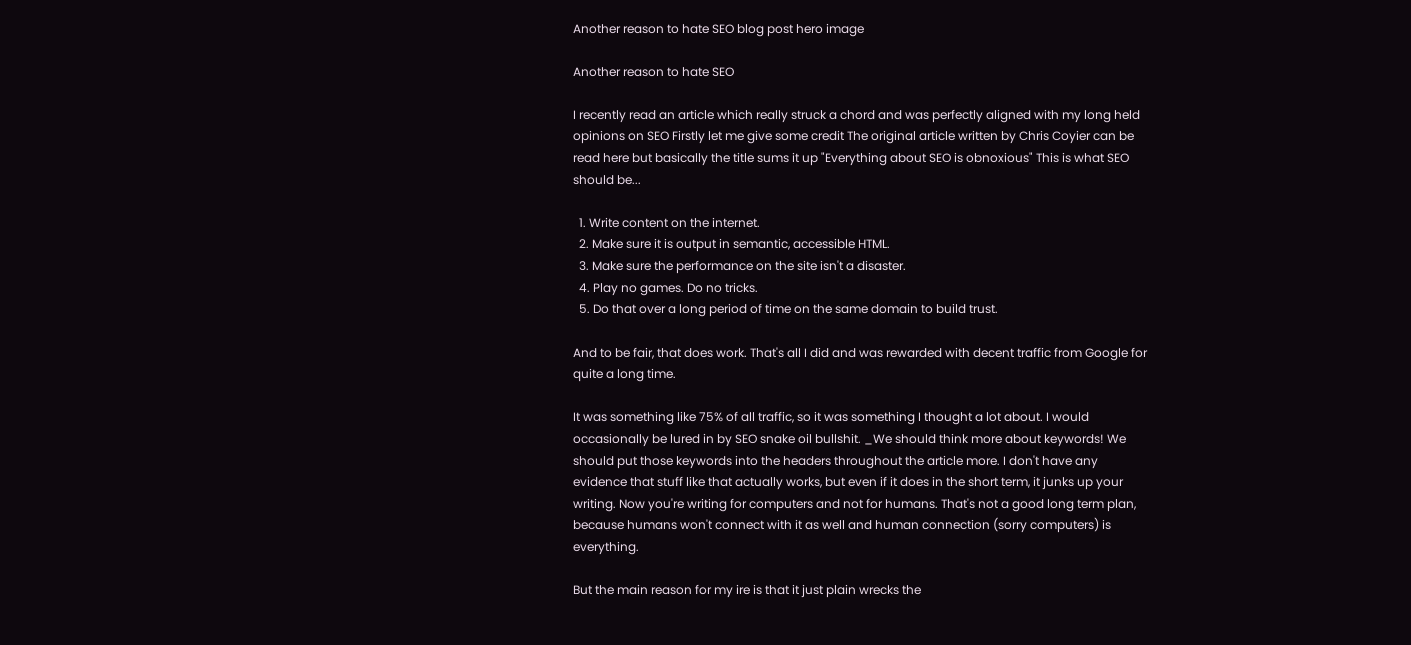Another reason to hate SEO blog post hero image

Another reason to hate SEO

I recently read an article which really struck a chord and was perfectly aligned with my long held opinions on SEO Firstly let me give some credit The original article written by Chris Coyier can be read here but basically the title sums it up "Everything about SEO is obnoxious" This is what SEO should be...

  1. Write content on the internet.
  2. Make sure it is output in semantic, accessible HTML.
  3. Make sure the performance on the site isn't a disaster.
  4. Play no games. Do no tricks.
  5. Do that over a long period of time on the same domain to build trust.

And to be fair, that does work. That's all I did and was rewarded with decent traffic from Google for quite a long time.

It was something like 75% of all traffic, so it was something I thought a lot about. I would occasionally be lured in by SEO snake oil bullshit. _We should think more about keywords! We should put those keywords into the headers throughout the article more. I don't have any evidence that stuff like that actually works, but even if it does in the short term, it junks up your writing. Now you're writing for computers and not for humans. That's not a good long term plan, because humans won't connect with it as well and human connection (sorry computers) is everything.

But the main reason for my ire is that it just plain wrecks the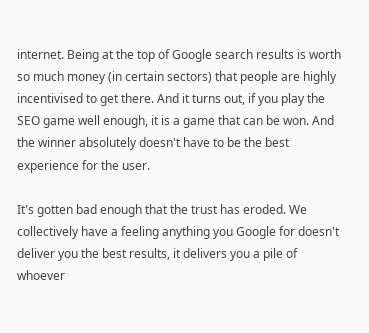internet. Being at the top of Google search results is worth so much money (in certain sectors) that people are highly incentivised to get there. And it turns out, if you play the SEO game well enough, it is a game that can be won. And the winner absolutely doesn't have to be the best experience for the user.

It's gotten bad enough that the trust has eroded. We collectively have a feeling anything you Google for doesn't deliver you the best results, it delivers you a pile of whoever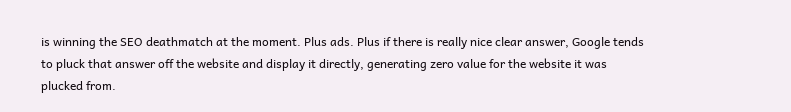is winning the SEO deathmatch at the moment. Plus ads. Plus if there is really nice clear answer, Google tends to pluck that answer off the website and display it directly, generating zero value for the website it was plucked from.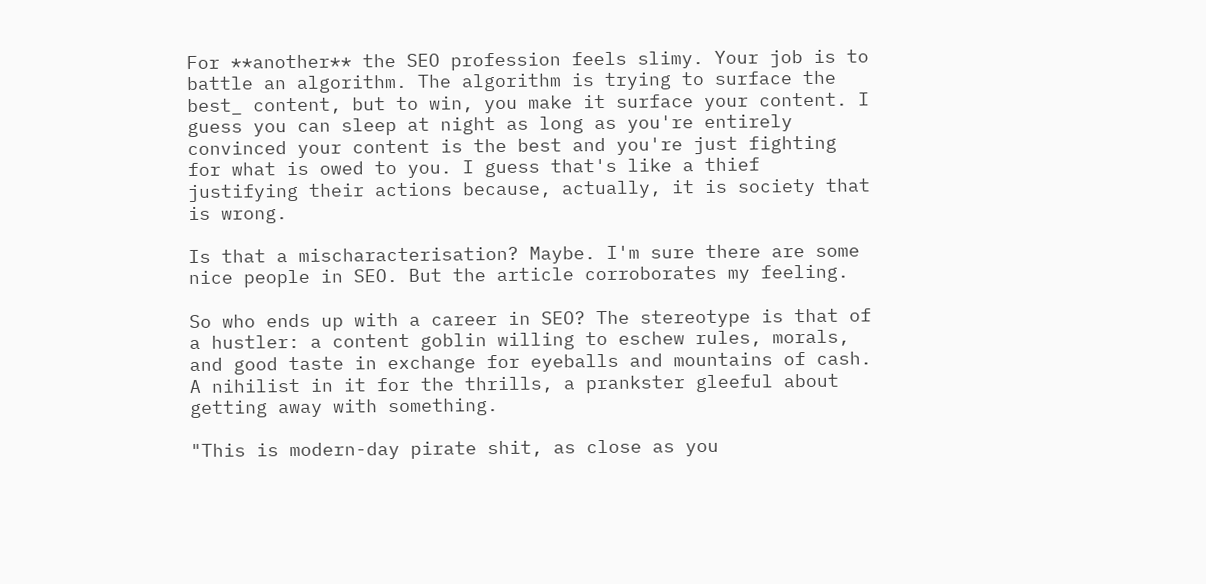For **another** the SEO profession feels slimy. Your job is to battle an algorithm. The algorithm is trying to surface the best_ content, but to win, you make it surface your content. I guess you can sleep at night as long as you're entirely convinced your content is the best and you're just fighting for what is owed to you. I guess that's like a thief justifying their actions because, actually, it is society that is wrong.

Is that a mischaracterisation? Maybe. I'm sure there are some nice people in SEO. But the article corroborates my feeling.

So who ends up with a career in SEO? The stereotype is that of a hustler: a content goblin willing to eschew rules, morals, and good taste in exchange for eyeballs and mountains of cash. A nihilist in it for the thrills, a prankster gleeful about getting away with something.

"This is modern-day pirate shit, as close as you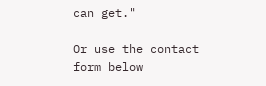can get."

Or use the contact form below